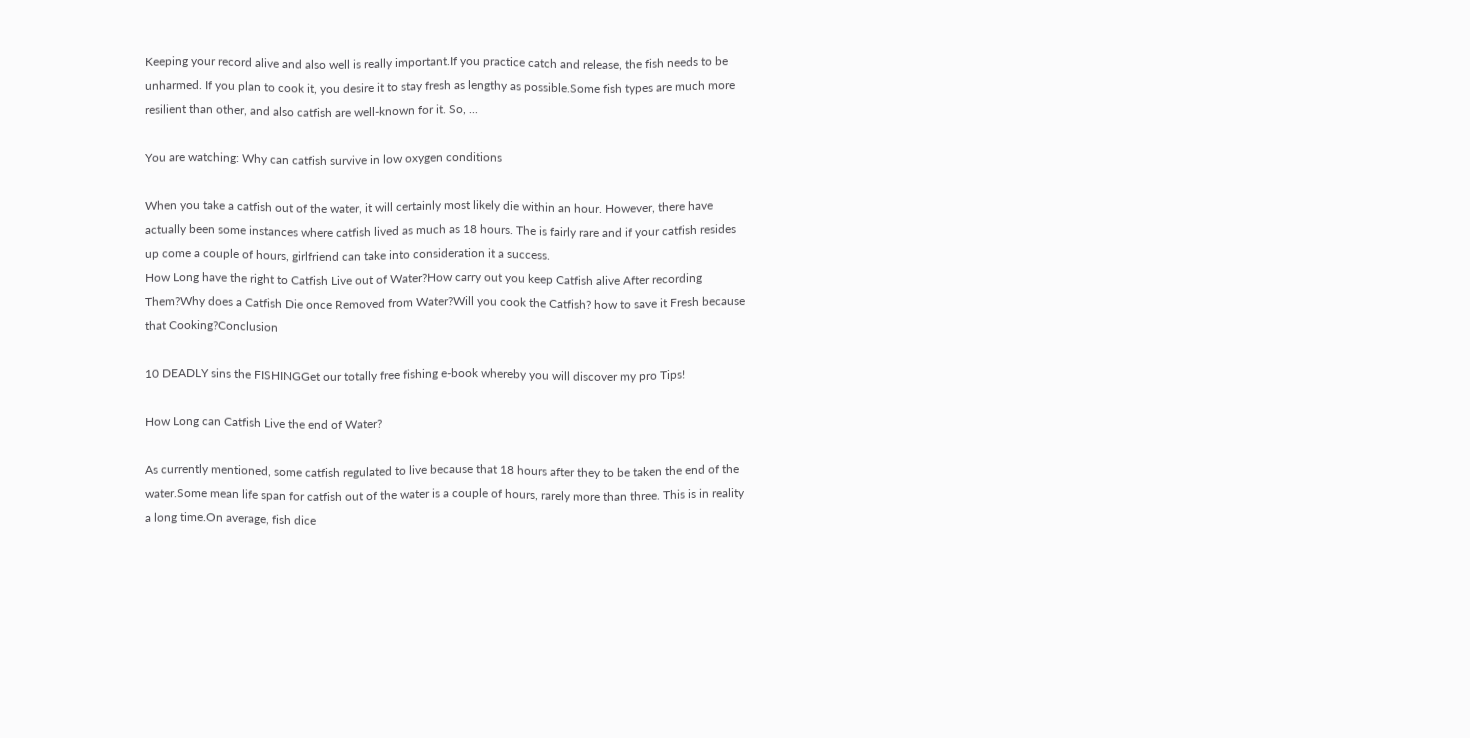Keeping your record alive and also well is really important.If you practice catch and release, the fish needs to be unharmed. If you plan to cook it, you desire it to stay fresh as lengthy as possible.Some fish types are much more resilient than other, and also catfish are well-known for it. So, ...

You are watching: Why can catfish survive in low oxygen conditions

When you take a catfish out of the water, it will certainly most likely die within an hour. However, there have actually been some instances where catfish lived as much as 18 hours. The is fairly rare and if your catfish resides up come a couple of hours, girlfriend can take into consideration it a success.
How Long have the right to Catfish Live out of Water?How carry out you keep Catfish alive After recording Them?Why does a Catfish Die once Removed from Water?Will you cook the Catfish? how to save it Fresh because that Cooking?Conclusion

10 DEADLY sins the FISHINGGet our totally free fishing e-book whereby you will discover my pro Tips!

How Long can Catfish Live the end of Water?

As currently mentioned, some catfish regulated to live because that 18 hours after they to be taken the end of the water.Some mean life span for catfish out of the water is a couple of hours, rarely more than three. This is in reality a long time.On average, fish dice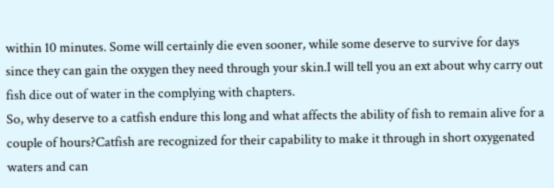within 10 minutes. Some will certainly die even sooner, while some deserve to survive for days since they can gain the oxygen they need through your skin.I will tell you an ext about why carry out fish dice out of water in the complying with chapters.
So, why deserve to a catfish endure this long and what affects the ability of fish to remain alive for a couple of hours?Catfish are recognized for their capability to make it through in short oxygenated waters and can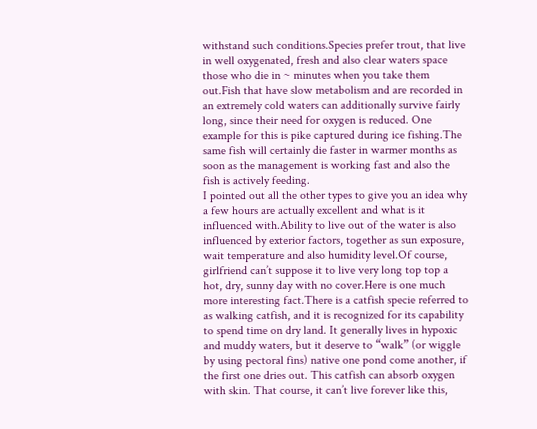withstand such conditions.Species prefer trout, that live in well oxygenated, fresh and also clear waters space those who die in ~ minutes when you take them out.Fish that have slow metabolism and are recorded in an extremely cold waters can additionally survive fairly long, since their need for oxygen is reduced. One example for this is pike captured during ice fishing.The same fish will certainly die faster in warmer months as soon as the management is working fast and also the fish is actively feeding.
I pointed out all the other types to give you an idea why a few hours are actually excellent and what is it influenced with.Ability to live out of the water is also influenced by exterior factors, together as sun exposure, wait temperature and also humidity level.Of course, girlfriend can’t suppose it to live very long top top a hot, dry, sunny day with no cover.Here is one much more interesting fact.There is a catfish specie referred to as walking catfish, and it is recognized for its capability to spend time on dry land. It generally lives in hypoxic and muddy waters, but it deserve to “walk” (or wiggle by using pectoral fins) native one pond come another, if the first one dries out. This catfish can absorb oxygen with skin. That course, it can’t live forever like this,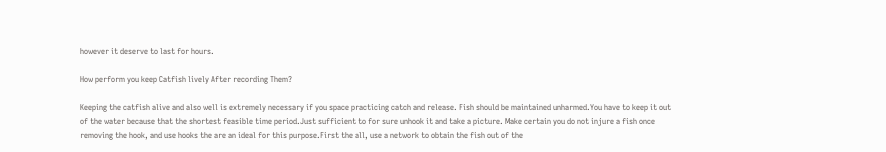however it deserve to last for hours.

How perform you keep Catfish lively After recording Them?

Keeping the catfish alive and also well is extremely necessary if you space practicing catch and release. Fish should be maintained unharmed.You have to keep it out of the water because that the shortest feasible time period.Just sufficient to for sure unhook it and take a picture. Make certain you do not injure a fish once removing the hook, and use hooks the are an ideal for this purpose.First the all, use a network to obtain the fish out of the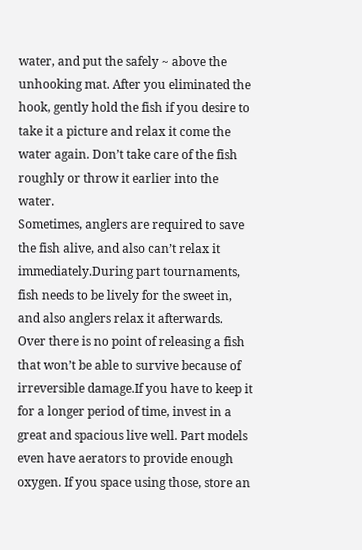water, and put the safely ~ above the unhooking mat. After you eliminated the hook, gently hold the fish if you desire to take it a picture and relax it come the water again. Don’t take care of the fish roughly or throw it earlier into the water.
Sometimes, anglers are required to save the fish alive, and also can’t relax it immediately.During part tournaments, fish needs to be lively for the sweet in, and also anglers relax it afterwards. Over there is no point of releasing a fish that won’t be able to survive because of irreversible damage.If you have to keep it for a longer period of time, invest in a great and spacious live well. Part models even have aerators to provide enough oxygen. If you space using those, store an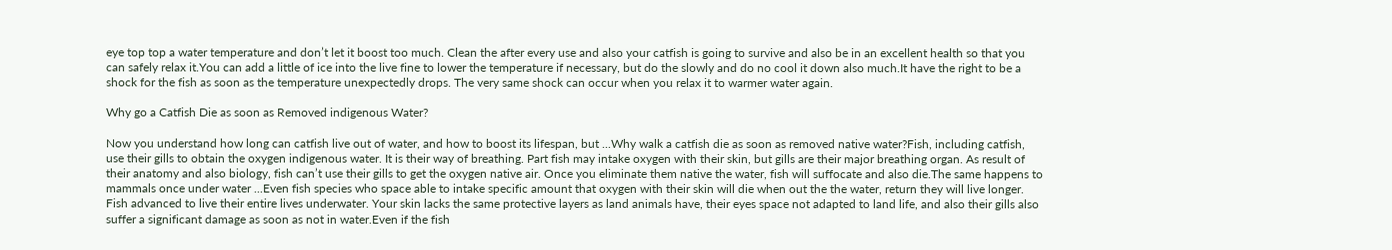eye top top a water temperature and don’t let it boost too much. Clean the after every use and also your catfish is going to survive and also be in an excellent health so that you can safely relax it.You can add a little of ice into the live fine to lower the temperature if necessary, but do the slowly and do no cool it down also much.It have the right to be a shock for the fish as soon as the temperature unexpectedly drops. The very same shock can occur when you relax it to warmer water again.

Why go a Catfish Die as soon as Removed indigenous Water?

Now you understand how long can catfish live out of water, and how to boost its lifespan, but ...Why walk a catfish die as soon as removed native water?Fish, including catfish, use their gills to obtain the oxygen indigenous water. It is their way of breathing. Part fish may intake oxygen with their skin, but gills are their major breathing organ. As result of their anatomy and also biology, fish can’t use their gills to get the oxygen native air. Once you eliminate them native the water, fish will suffocate and also die.The same happens to mammals once under water ...Even fish species who space able to intake specific amount that oxygen with their skin will die when out the the water, return they will live longer.
Fish advanced to live their entire lives underwater. Your skin lacks the same protective layers as land animals have, their eyes space not adapted to land life, and also their gills also suffer a significant damage as soon as not in water.Even if the fish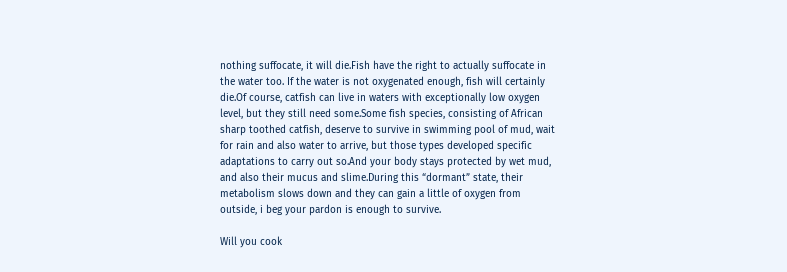nothing suffocate, it will die.Fish have the right to actually suffocate in the water too. If the water is not oxygenated enough, fish will certainly die.Of course, catfish can live in waters with exceptionally low oxygen level, but they still need some.Some fish species, consisting of African sharp toothed catfish, deserve to survive in swimming pool of mud, wait for rain and also water to arrive, but those types developed specific adaptations to carry out so.And your body stays protected by wet mud, and also their mucus and slime.During this “dormant” state, their metabolism slows down and they can gain a little of oxygen from outside, i beg your pardon is enough to survive.

Will you cook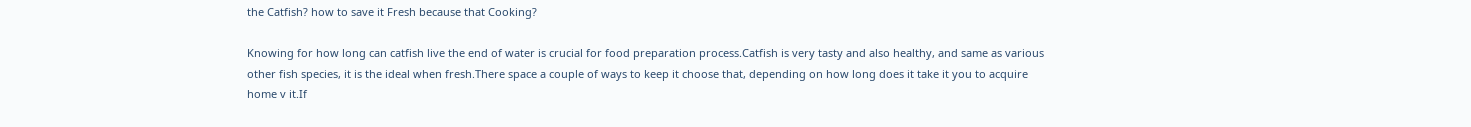the Catfish? how to save it Fresh because that Cooking?

Knowing for how long can catfish live the end of water is crucial for food preparation process.Catfish is very tasty and also healthy, and same as various other fish species, it is the ideal when fresh.There space a couple of ways to keep it choose that, depending on how long does it take it you to acquire home v it.If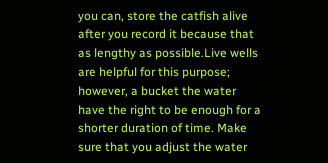you can, store the catfish alive after you record it because that as lengthy as possible.Live wells are helpful for this purpose; however, a bucket the water have the right to be enough for a shorter duration of time. Make sure that you adjust the water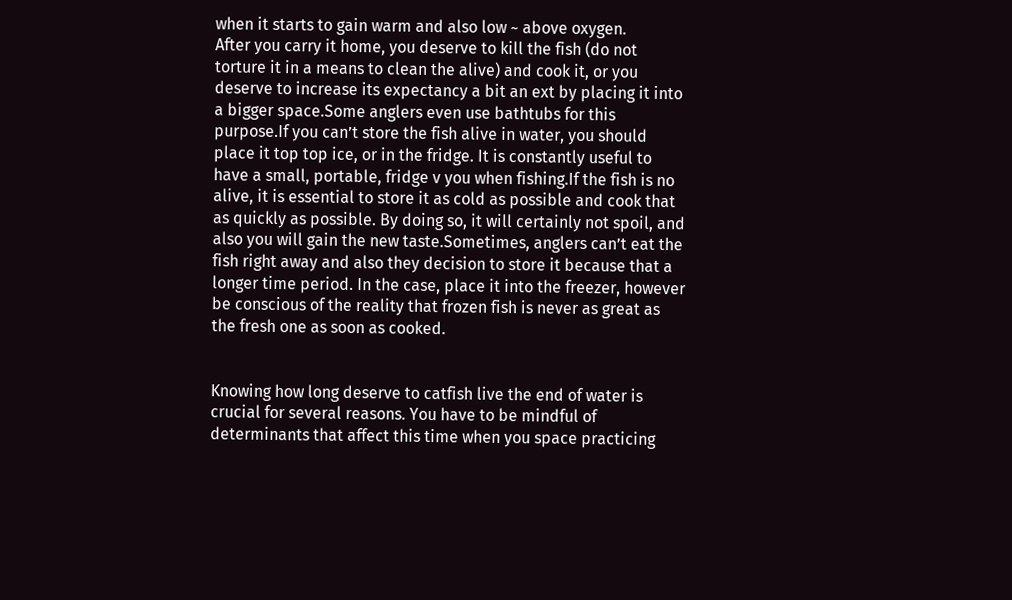when it starts to gain warm and also low ~ above oxygen.
After you carry it home, you deserve to kill the fish (do not torture it in a means to clean the alive) and cook it, or you deserve to increase its expectancy a bit an ext by placing it into a bigger space.Some anglers even use bathtubs for this purpose.If you can’t store the fish alive in water, you should place it top top ice, or in the fridge. It is constantly useful to have a small, portable, fridge v you when fishing.If the fish is no alive, it is essential to store it as cold as possible and cook that as quickly as possible. By doing so, it will certainly not spoil, and also you will gain the new taste.Sometimes, anglers can’t eat the fish right away and also they decision to store it because that a longer time period. In the case, place it into the freezer, however be conscious of the reality that frozen fish is never as great as the fresh one as soon as cooked.


Knowing how long deserve to catfish live the end of water is crucial for several reasons. You have to be mindful of determinants that affect this time when you space practicing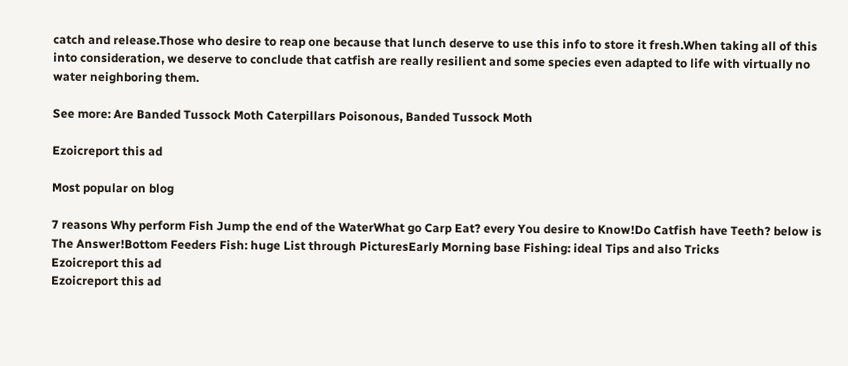catch and release.Those who desire to reap one because that lunch deserve to use this info to store it fresh.When taking all of this into consideration, we deserve to conclude that catfish are really resilient and some species even adapted to life with virtually no water neighboring them.

See more: Are Banded Tussock Moth Caterpillars Poisonous, Banded Tussock Moth

Ezoicreport this ad

Most popular on blog

7 reasons Why perform Fish Jump the end of the WaterWhat go Carp Eat? every You desire to Know!Do Catfish have Teeth? below is The Answer!Bottom Feeders Fish: huge List through PicturesEarly Morning base Fishing: ideal Tips and also Tricks
Ezoicreport this ad
Ezoicreport this ad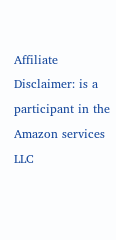Affiliate Disclaimer: is a participant in the Amazon services LLC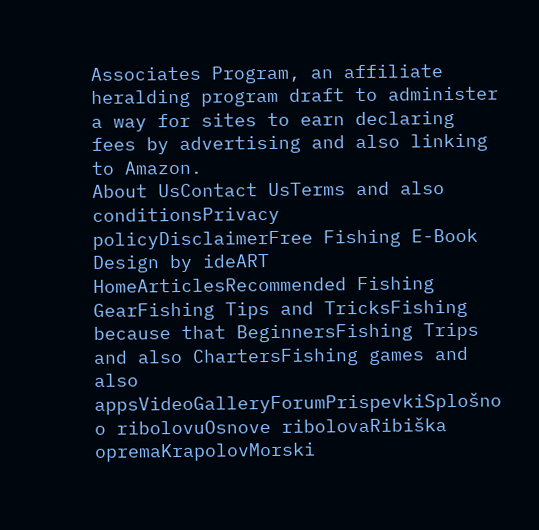Associates Program, an affiliate heralding program draft to administer a way for sites to earn declaring fees by advertising and also linking to Amazon.
About UsContact UsTerms and also conditionsPrivacy policyDisclaimerFree Fishing E-Book
Design by ideART
HomeArticlesRecommended Fishing GearFishing Tips and TricksFishing because that BeginnersFishing Trips and also ChartersFishing games and also appsVideoGalleryForumPrispevkiSplošno o ribolovuOsnove ribolovaRibiška opremaKrapolovMorski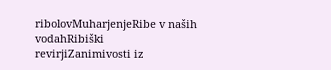ribolovMuharjenjeRibe v naših vodahRibiški revirjiZanimivosti iz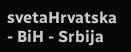svetaHrvatska - BiH - Srbija